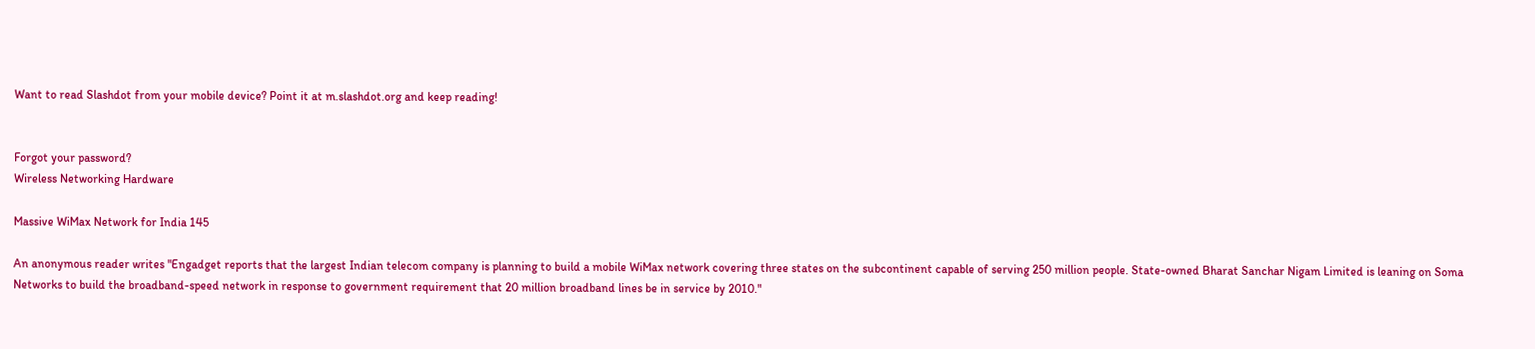Want to read Slashdot from your mobile device? Point it at m.slashdot.org and keep reading!


Forgot your password?
Wireless Networking Hardware

Massive WiMax Network for India 145

An anonymous reader writes "Engadget reports that the largest Indian telecom company is planning to build a mobile WiMax network covering three states on the subcontinent capable of serving 250 million people. State-owned Bharat Sanchar Nigam Limited is leaning on Soma Networks to build the broadband-speed network in response to government requirement that 20 million broadband lines be in service by 2010."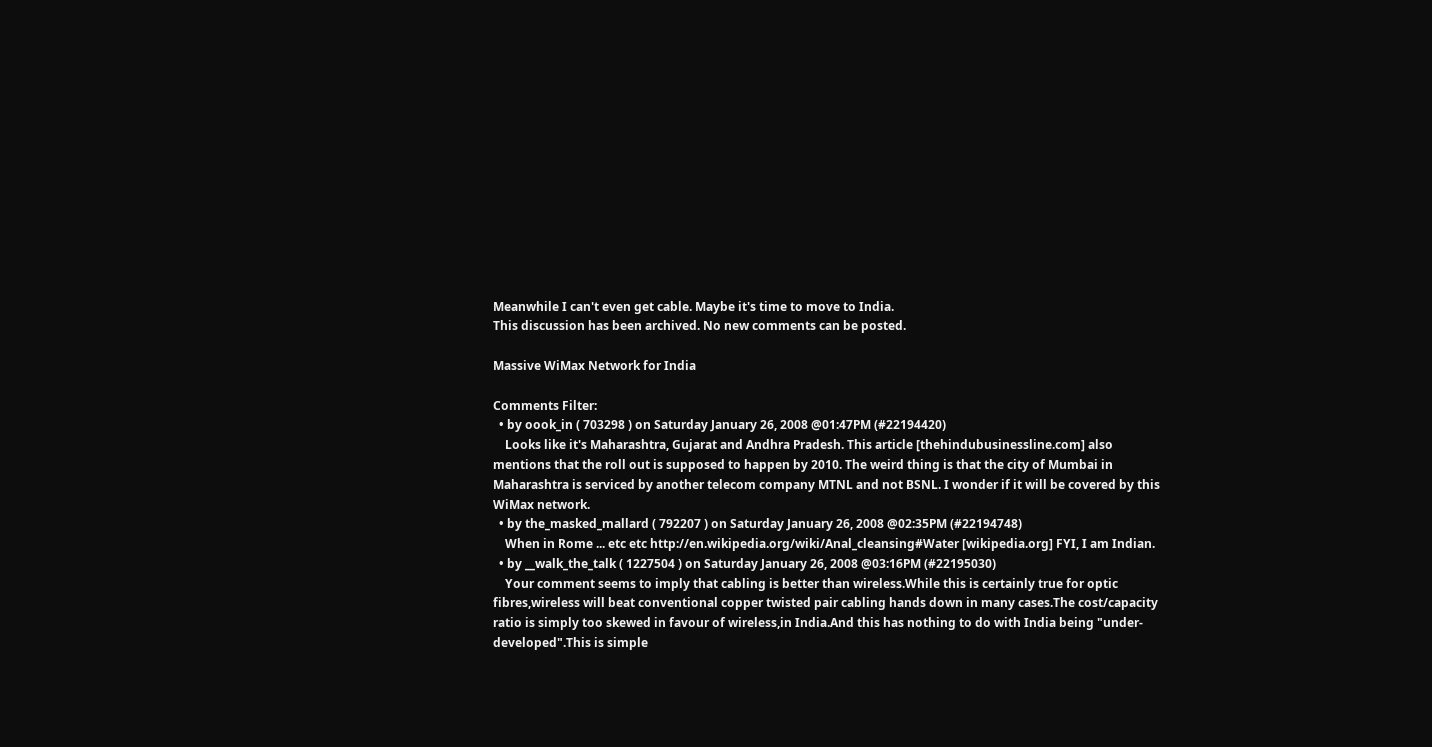Meanwhile I can't even get cable. Maybe it's time to move to India.
This discussion has been archived. No new comments can be posted.

Massive WiMax Network for India

Comments Filter:
  • by oook_in ( 703298 ) on Saturday January 26, 2008 @01:47PM (#22194420)
    Looks like it's Maharashtra, Gujarat and Andhra Pradesh. This article [thehindubusinessline.com] also mentions that the roll out is supposed to happen by 2010. The weird thing is that the city of Mumbai in Maharashtra is serviced by another telecom company MTNL and not BSNL. I wonder if it will be covered by this WiMax network.
  • by the_masked_mallard ( 792207 ) on Saturday January 26, 2008 @02:35PM (#22194748)
    When in Rome ... etc etc http://en.wikipedia.org/wiki/Anal_cleansing#Water [wikipedia.org] FYI, I am Indian.
  • by __walk_the_talk ( 1227504 ) on Saturday January 26, 2008 @03:16PM (#22195030)
    Your comment seems to imply that cabling is better than wireless.While this is certainly true for optic fibres,wireless will beat conventional copper twisted pair cabling hands down in many cases.The cost/capacity ratio is simply too skewed in favour of wireless,in India.And this has nothing to do with India being "under-developed".This is simple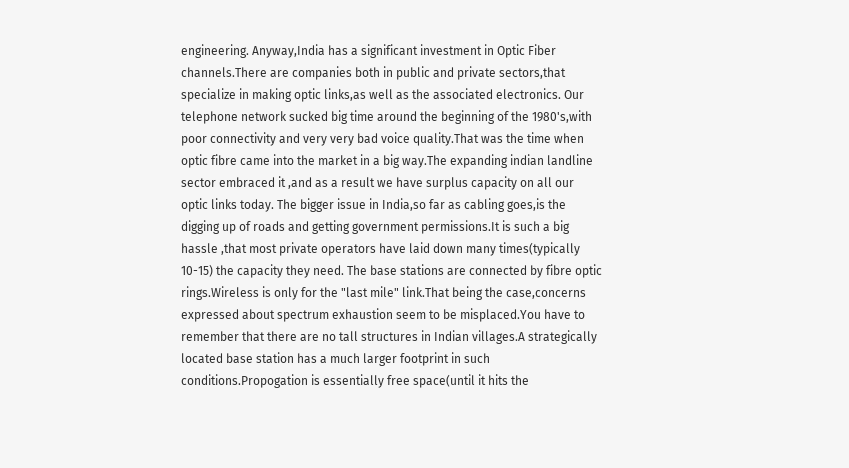engineering. Anyway,India has a significant investment in Optic Fiber channels.There are companies both in public and private sectors,that specialize in making optic links,as well as the associated electronics. Our telephone network sucked big time around the beginning of the 1980's,with poor connectivity and very very bad voice quality.That was the time when optic fibre came into the market in a big way.The expanding indian landline sector embraced it ,and as a result we have surplus capacity on all our optic links today. The bigger issue in India,so far as cabling goes,is the digging up of roads and getting government permissions.It is such a big hassle ,that most private operators have laid down many times(typically 10-15) the capacity they need. The base stations are connected by fibre optic rings.Wireless is only for the "last mile" link.That being the case,concerns expressed about spectrum exhaustion seem to be misplaced.You have to remember that there are no tall structures in Indian villages.A strategically located base station has a much larger footprint in such conditions.Propogation is essentially free space(until it hits the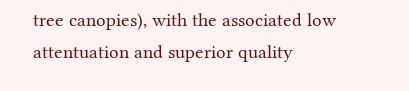tree canopies), with the associated low attentuation and superior quality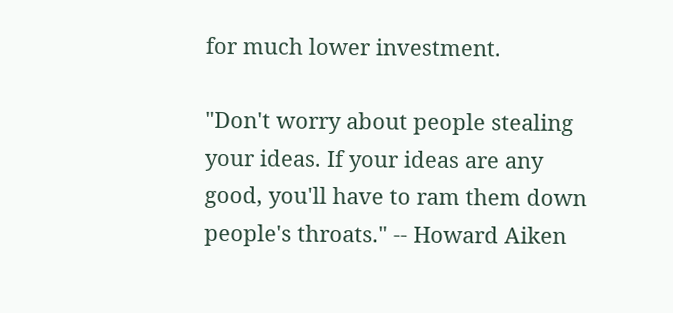for much lower investment.

"Don't worry about people stealing your ideas. If your ideas are any good, you'll have to ram them down people's throats." -- Howard Aiken